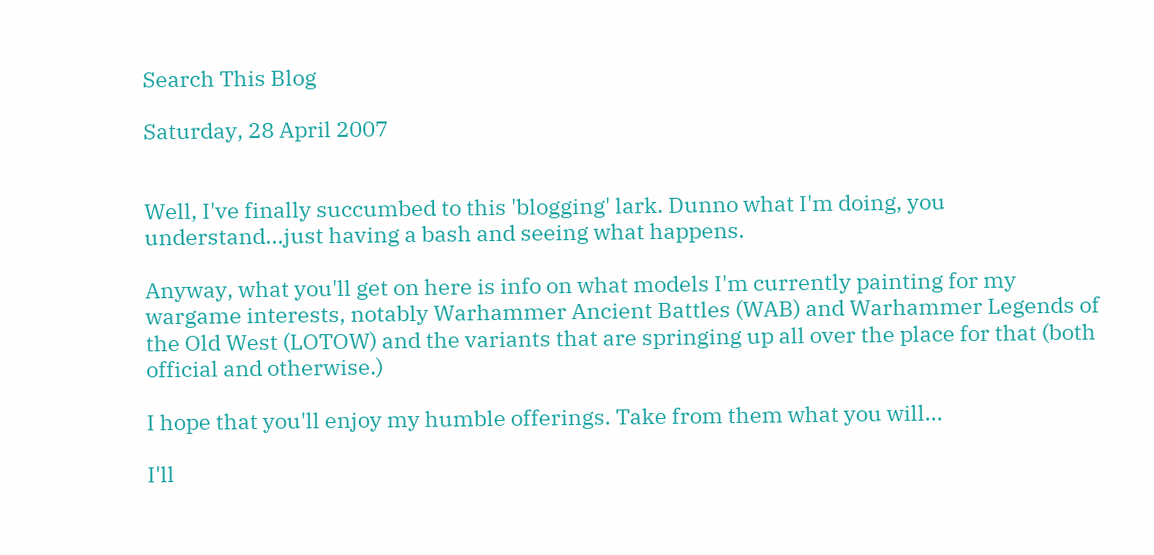Search This Blog

Saturday, 28 April 2007


Well, I've finally succumbed to this 'blogging' lark. Dunno what I'm doing, you understand...just having a bash and seeing what happens.

Anyway, what you'll get on here is info on what models I'm currently painting for my wargame interests, notably Warhammer Ancient Battles (WAB) and Warhammer Legends of the Old West (LOTOW) and the variants that are springing up all over the place for that (both official and otherwise.)

I hope that you'll enjoy my humble offerings. Take from them what you will...

I'll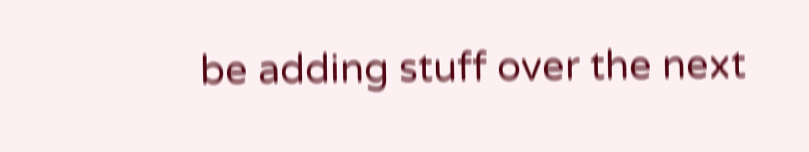be adding stuff over the next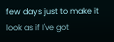few days just to make it look as if I've got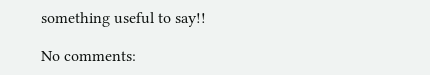something useful to say!!

No comments: